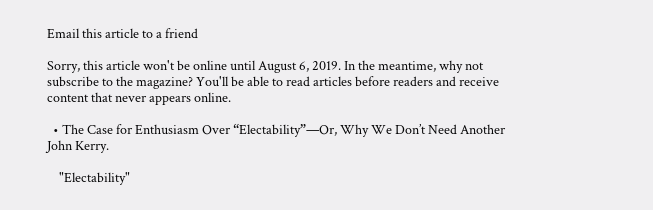Email this article to a friend

Sorry, this article won't be online until August 6, 2019. In the meantime, why not subscribe to the magazine? You'll be able to read articles before readers and receive content that never appears online.

  • The Case for Enthusiasm Over “Electability”—Or, Why We Don’t Need Another John Kerry.

    "Electability"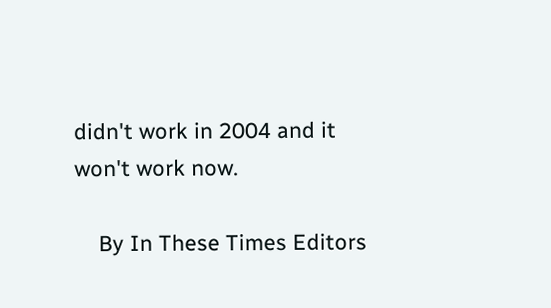didn't work in 2004 and it won't work now.

    By In These Times Editors